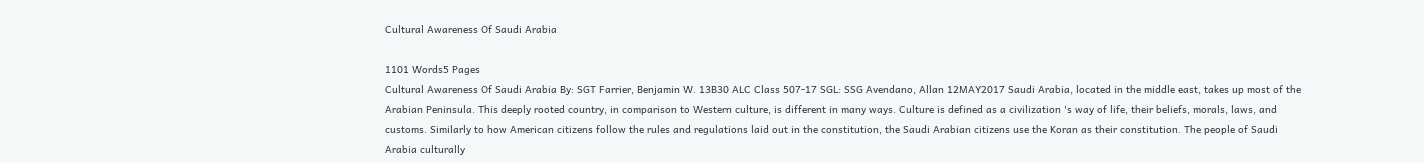Cultural Awareness Of Saudi Arabia

1101 Words5 Pages
Cultural Awareness Of Saudi Arabia By: SGT Farrier, Benjamin W. 13B30 ALC Class 507-17 SGL: SSG Avendano, Allan 12MAY2017 Saudi Arabia, located in the middle east, takes up most of the Arabian Peninsula. This deeply rooted country, in comparison to Western culture, is different in many ways. Culture is defined as a civilization 's way of life, their beliefs, morals, laws, and customs. Similarly to how American citizens follow the rules and regulations laid out in the constitution, the Saudi Arabian citizens use the Koran as their constitution. The people of Saudi Arabia culturally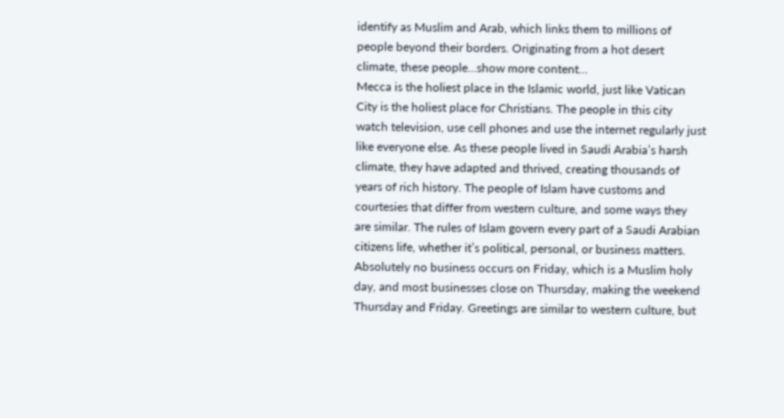identify as Muslim and Arab, which links them to millions of people beyond their borders. Originating from a hot desert climate, these people…show more content…
Mecca is the holiest place in the Islamic world, just like Vatican City is the holiest place for Christians. The people in this city watch television, use cell phones and use the internet regularly just like everyone else. As these people lived in Saudi Arabia’s harsh climate, they have adapted and thrived, creating thousands of years of rich history. The people of Islam have customs and courtesies that differ from western culture, and some ways they are similar. The rules of Islam govern every part of a Saudi Arabian citizens life, whether it’s political, personal, or business matters. Absolutely no business occurs on Friday, which is a Muslim holy day, and most businesses close on Thursday, making the weekend Thursday and Friday. Greetings are similar to western culture, but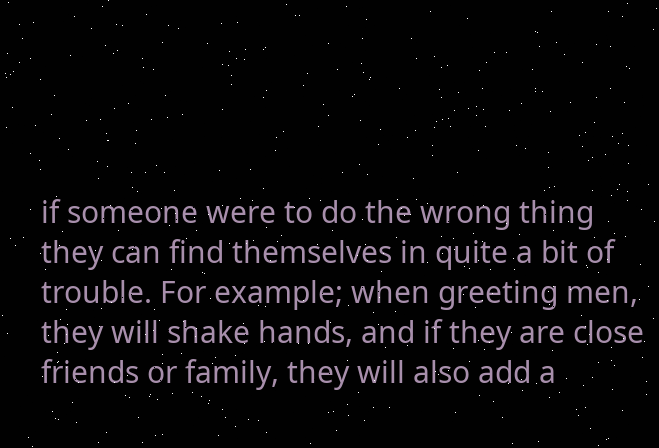if someone were to do the wrong thing they can find themselves in quite a bit of trouble. For example; when greeting men, they will shake hands, and if they are close friends or family, they will also add a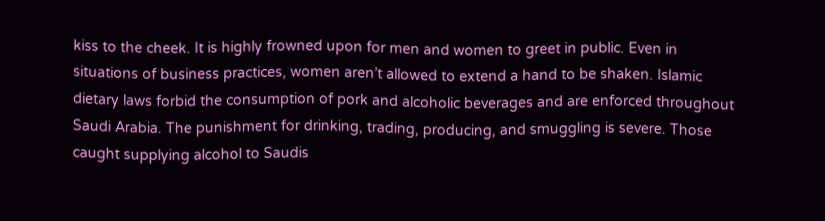kiss to the cheek. It is highly frowned upon for men and women to greet in public. Even in situations of business practices, women aren’t allowed to extend a hand to be shaken. Islamic dietary laws forbid the consumption of pork and alcoholic beverages and are enforced throughout Saudi Arabia. The punishment for drinking, trading, producing, and smuggling is severe. Those caught supplying alcohol to Saudis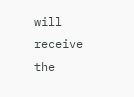will receive the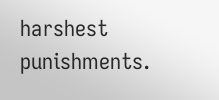harshest punishments.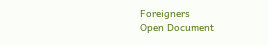Foreigners
Open Document